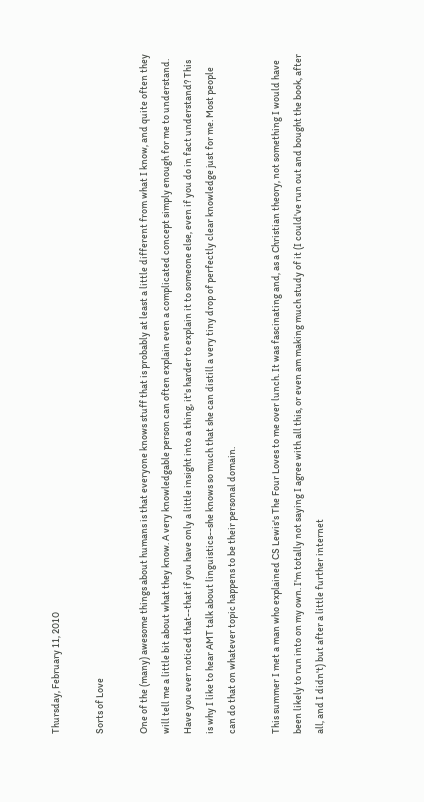Thursday, February 11, 2010

Sorts of Love

One of the (many) awesome things about humans is that everyone knows stuff that is probably at least a little different from what I know, and quite often they will tell me a little bit about what they know. A very knowledgable person can often explain even a complicated concept simply enough for me to understand. Have you ever noticed that--that if you have only a little insight into a thing, it's harder to explain it to someone else, even if you do in fact understand? This is why I like to hear AMT talk about linguistics--she knows so much that she can distill a very tiny drop of perfectly clear knowledge just for me. Most people can do that on whatever topic happens to be their personal domain.

This summer I met a man who explained CS Lewis's The Four Loves to me over lunch. It was fascinating and, as a Christian theory, not something I would have been likely to run into on my own. I'm totally not saying I agree with all this, or even am making much study of it (I could've run out and bought the book, after all, and I didn't) but after a little further internet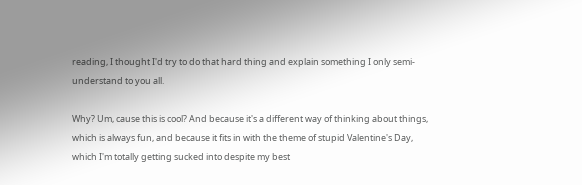reading, I thought I'd try to do that hard thing and explain something I only semi-understand to you all.

Why? Um, cause this is cool? And because it's a different way of thinking about things, which is always fun, and because it fits in with the theme of stupid Valentine's Day, which I'm totally getting sucked into despite my best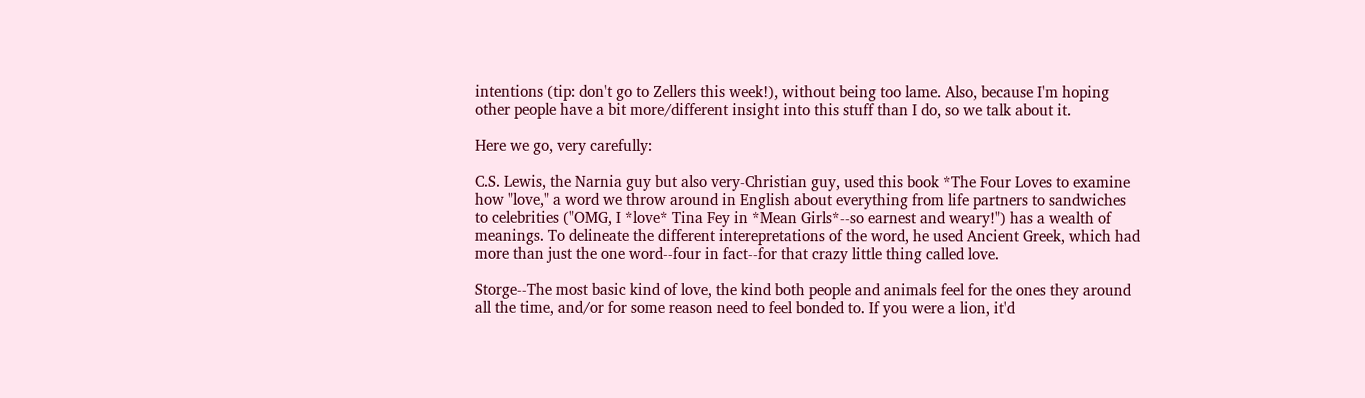intentions (tip: don't go to Zellers this week!), without being too lame. Also, because I'm hoping other people have a bit more/different insight into this stuff than I do, so we talk about it.

Here we go, very carefully:

C.S. Lewis, the Narnia guy but also very-Christian guy, used this book *The Four Loves to examine how "love," a word we throw around in English about everything from life partners to sandwiches to celebrities ("OMG, I *love* Tina Fey in *Mean Girls*--so earnest and weary!") has a wealth of meanings. To delineate the different interepretations of the word, he used Ancient Greek, which had more than just the one word--four in fact--for that crazy little thing called love.

Storge--The most basic kind of love, the kind both people and animals feel for the ones they around all the time, and/or for some reason need to feel bonded to. If you were a lion, it'd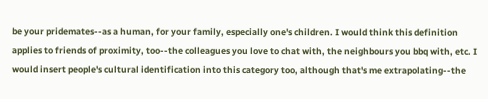be your pridemates--as a human, for your family, especially one's children. I would think this definition applies to friends of proximity, too--the colleagues you love to chat with, the neighbours you bbq with, etc. I would insert people's cultural identification into this category too, although that's me extrapolating--the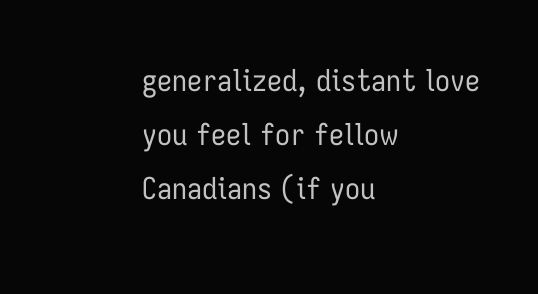generalized, distant love you feel for fellow Canadians (if you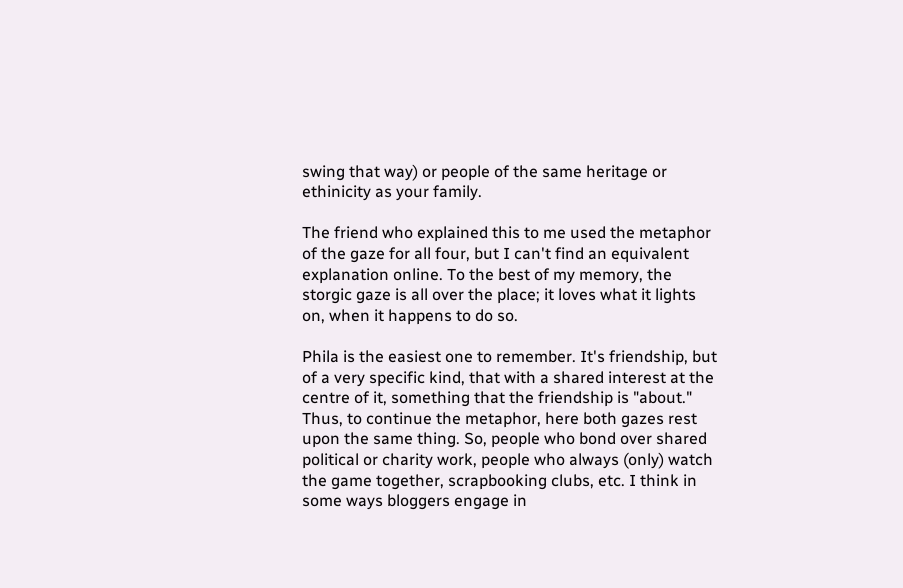swing that way) or people of the same heritage or ethinicity as your family.

The friend who explained this to me used the metaphor of the gaze for all four, but I can't find an equivalent explanation online. To the best of my memory, the storgic gaze is all over the place; it loves what it lights on, when it happens to do so.

Phila is the easiest one to remember. It's friendship, but of a very specific kind, that with a shared interest at the centre of it, something that the friendship is "about." Thus, to continue the metaphor, here both gazes rest upon the same thing. So, people who bond over shared political or charity work, people who always (only) watch the game together, scrapbooking clubs, etc. I think in some ways bloggers engage in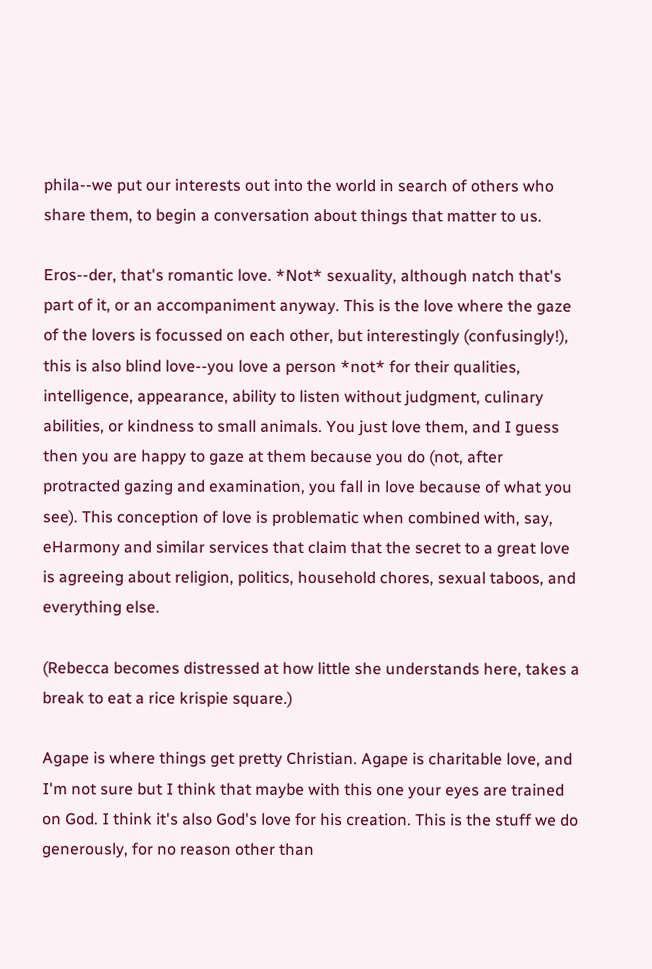phila--we put our interests out into the world in search of others who share them, to begin a conversation about things that matter to us.

Eros--der, that's romantic love. *Not* sexuality, although natch that's part of it, or an accompaniment anyway. This is the love where the gaze of the lovers is focussed on each other, but interestingly (confusingly!), this is also blind love--you love a person *not* for their qualities, intelligence, appearance, ability to listen without judgment, culinary abilities, or kindness to small animals. You just love them, and I guess then you are happy to gaze at them because you do (not, after protracted gazing and examination, you fall in love because of what you see). This conception of love is problematic when combined with, say, eHarmony and similar services that claim that the secret to a great love is agreeing about religion, politics, household chores, sexual taboos, and everything else.

(Rebecca becomes distressed at how little she understands here, takes a break to eat a rice krispie square.)

Agape is where things get pretty Christian. Agape is charitable love, and I'm not sure but I think that maybe with this one your eyes are trained on God. I think it's also God's love for his creation. This is the stuff we do generously, for no reason other than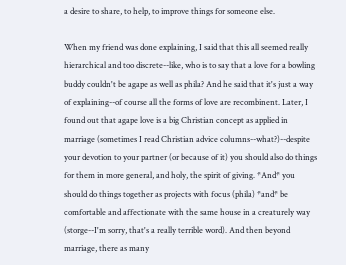a desire to share, to help, to improve things for someone else.

When my friend was done explaining, I said that this all seemed really hierarchical and too discrete--like, who is to say that a love for a bowling buddy couldn't be agape as well as phila? And he said that it's just a way of explaining--of course all the forms of love are recombinent. Later, I found out that agape love is a big Christian concept as applied in marriage (sometimes I read Christian advice columns--what?)--despite your devotion to your partner (or because of it) you should also do things for them in more general, and holy, the spirit of giving. *And* you should do things together as projects with focus (phila) *and* be comfortable and affectionate with the same house in a creaturely way (storge--I'm sorry, that's a really terrible word). And then beyond marriage, there as many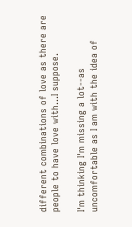different combinations of love as there are people to have love with...I suppose.

I'm thinking I'm missing a lot--as uncomfortable as I am with the idea of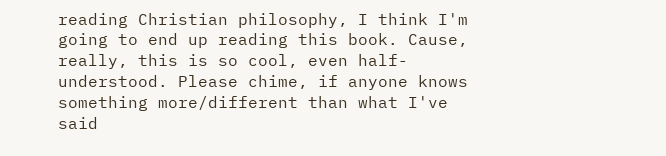reading Christian philosophy, I think I'm going to end up reading this book. Cause, really, this is so cool, even half-understood. Please chime, if anyone knows something more/different than what I've said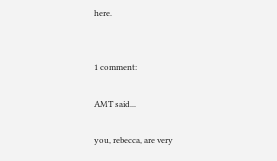here.


1 comment:

AMT said...

you, rebecca, are very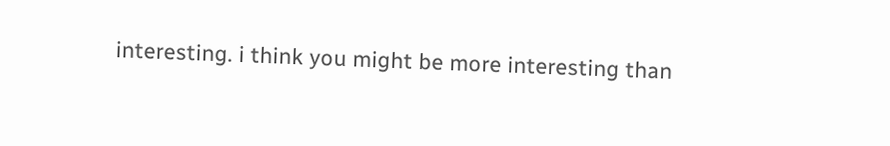interesting. i think you might be more interesting than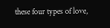these four types of love,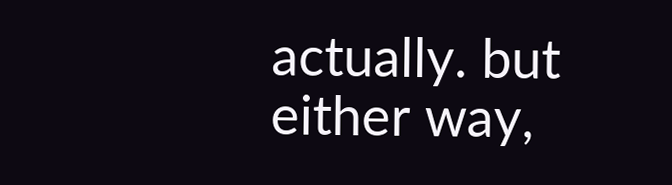actually. but either way,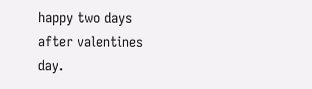happy two days after valentines day.